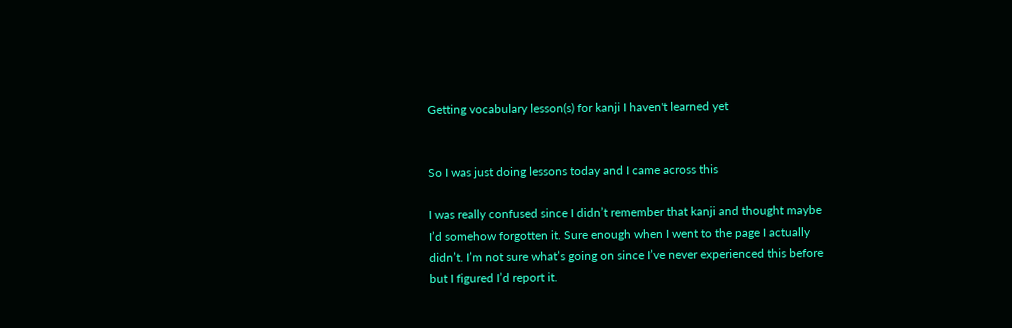Getting vocabulary lesson(s) for kanji I haven't learned yet


So I was just doing lessons today and I came across this

I was really confused since I didn’t remember that kanji and thought maybe I’d somehow forgotten it. Sure enough when I went to the page I actually didn’t. I’m not sure what’s going on since I’ve never experienced this before but I figured I’d report it.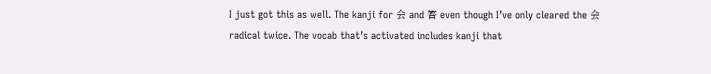I just got this as well. The kanji for 会 and 答 even though I’ve only cleared the 会 radical twice. The vocab that’s activated includes kanji that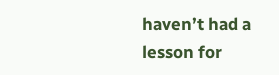haven’t had a lesson for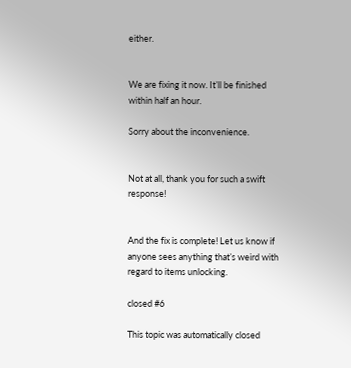either.


We are fixing it now. It’ll be finished within half an hour.

Sorry about the inconvenience.


Not at all, thank you for such a swift response!


And the fix is complete! Let us know if anyone sees anything that’s weird with regard to items unlocking.

closed #6

This topic was automatically closed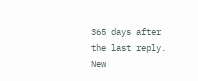365 days after the last reply. New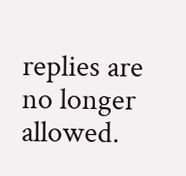replies are no longer allowed.